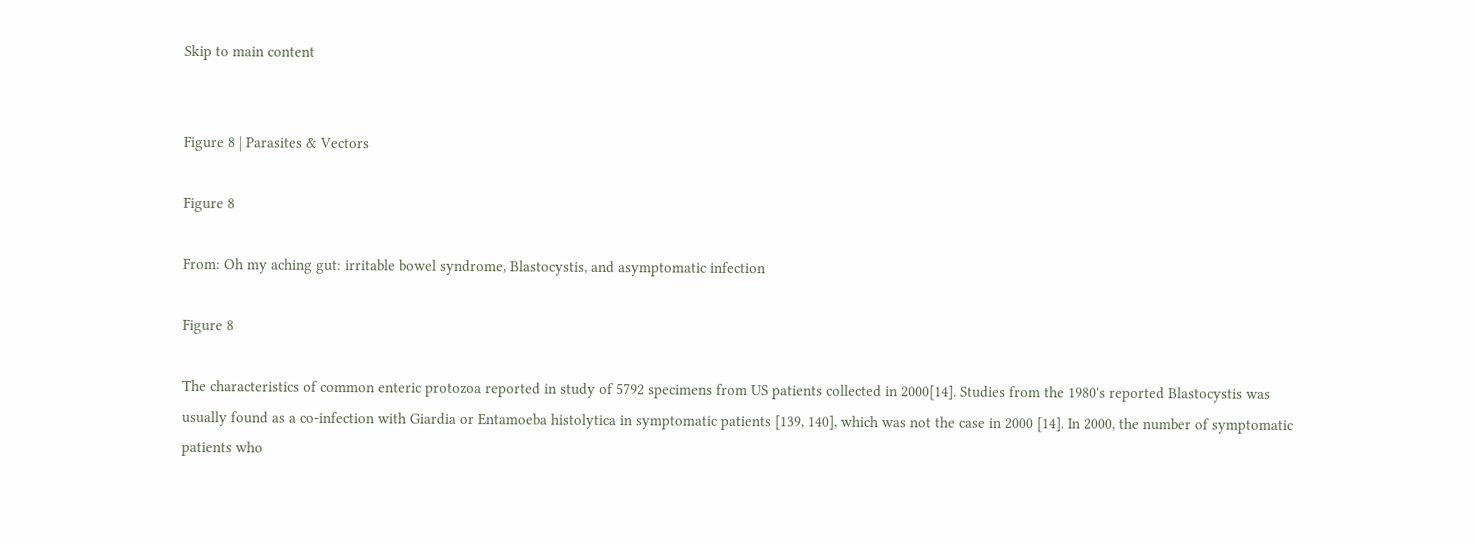Skip to main content


Figure 8 | Parasites & Vectors

Figure 8

From: Oh my aching gut: irritable bowel syndrome, Blastocystis, and asymptomatic infection

Figure 8

The characteristics of common enteric protozoa reported in study of 5792 specimens from US patients collected in 2000[14]. Studies from the 1980's reported Blastocystis was usually found as a co-infection with Giardia or Entamoeba histolytica in symptomatic patients [139, 140], which was not the case in 2000 [14]. In 2000, the number of symptomatic patients who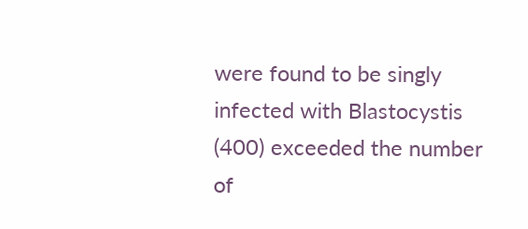were found to be singly infected with Blastocystis (400) exceeded the number of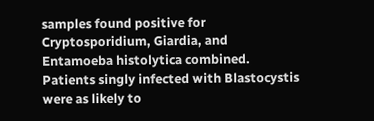samples found positive for Cryptosporidium, Giardia, and Entamoeba histolytica combined. Patients singly infected with Blastocystis were as likely to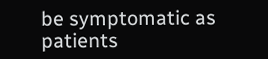be symptomatic as patients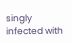singly infected with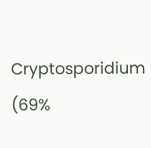Cryptosporidium (69%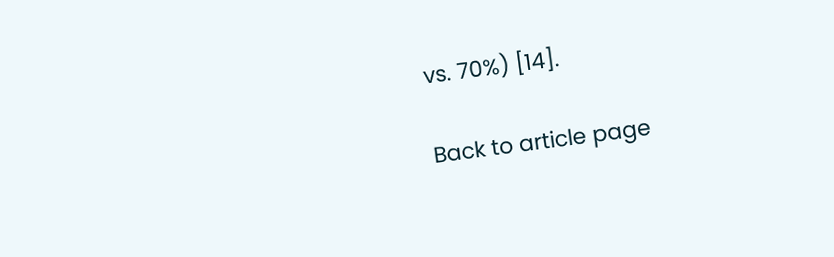vs. 70%) [14].

Back to article page